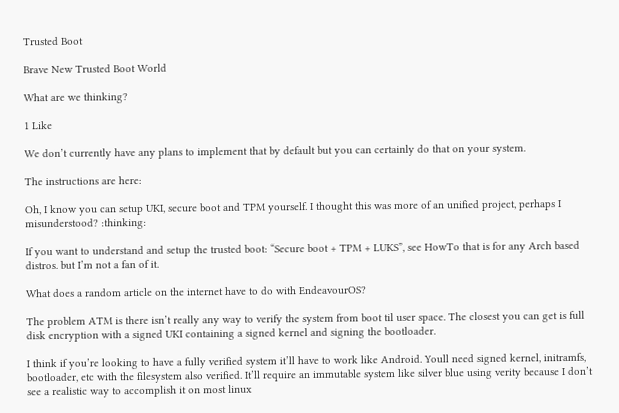Trusted Boot

Brave New Trusted Boot World

What are we thinking?

1 Like

We don’t currently have any plans to implement that by default but you can certainly do that on your system.

The instructions are here:

Oh, I know you can setup UKI, secure boot and TPM yourself. I thought this was more of an unified project, perhaps I misunderstood? :thinking:

If you want to understand and setup the trusted boot: “Secure boot + TPM + LUKS”, see HowTo that is for any Arch based distros. but I’m not a fan of it.

What does a random article on the internet have to do with EndeavourOS?

The problem ATM is there isn’t really any way to verify the system from boot til user space. The closest you can get is full disk encryption with a signed UKI containing a signed kernel and signing the bootloader.

I think if you’re looking to have a fully verified system it’ll have to work like Android. Youll need signed kernel, initramfs, bootloader, etc with the filesystem also verified. It’ll require an immutable system like silver blue using verity because I don’t see a realistic way to accomplish it on most linux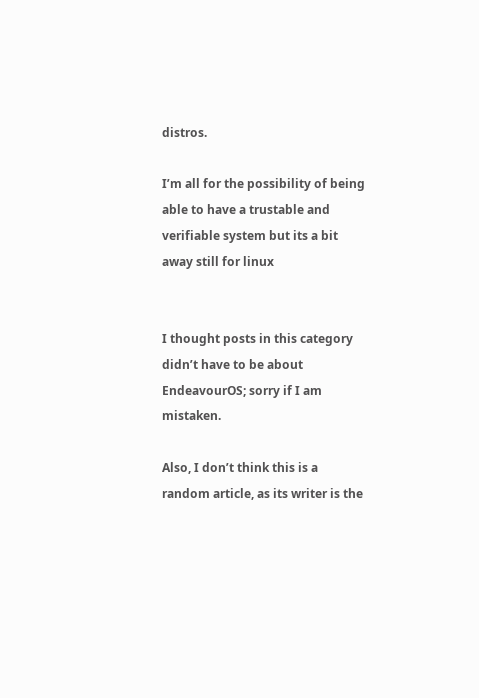distros.

I’m all for the possibility of being able to have a trustable and verifiable system but its a bit away still for linux


I thought posts in this category didn’t have to be about EndeavourOS; sorry if I am mistaken.

Also, I don’t think this is a random article, as its writer is the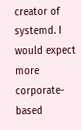creator of systemd. I would expect more corporate-based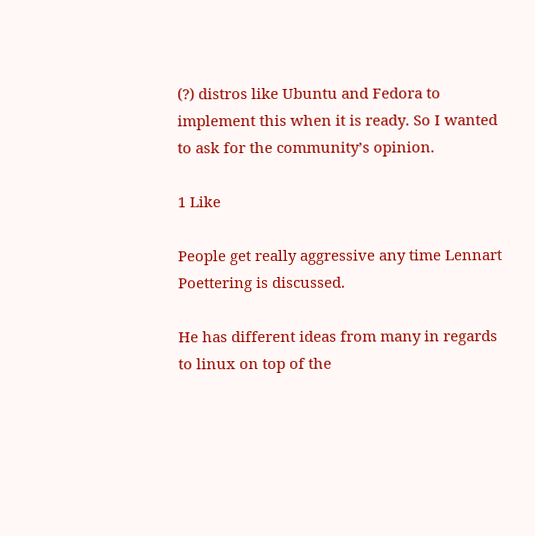(?) distros like Ubuntu and Fedora to implement this when it is ready. So I wanted to ask for the community’s opinion.

1 Like

People get really aggressive any time Lennart Poettering is discussed.

He has different ideas from many in regards to linux on top of the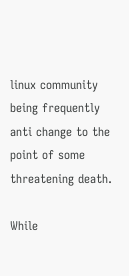linux community being frequently anti change to the point of some threatening death.

While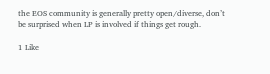the EOS community is generally pretty open/diverse, don’t be surprised when LP is involved if things get rough.

1 Like